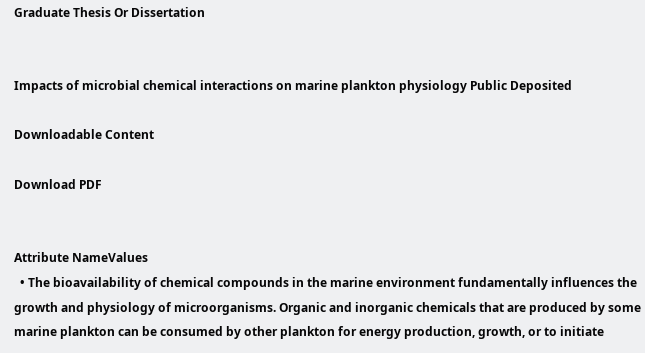Graduate Thesis Or Dissertation


Impacts of microbial chemical interactions on marine plankton physiology Public Deposited

Downloadable Content

Download PDF


Attribute NameValues
  • The bioavailability of chemical compounds in the marine environment fundamentally influences the growth and physiology of microorganisms. Organic and inorganic chemicals that are produced by some marine plankton can be consumed by other plankton for energy production, growth, or to initiate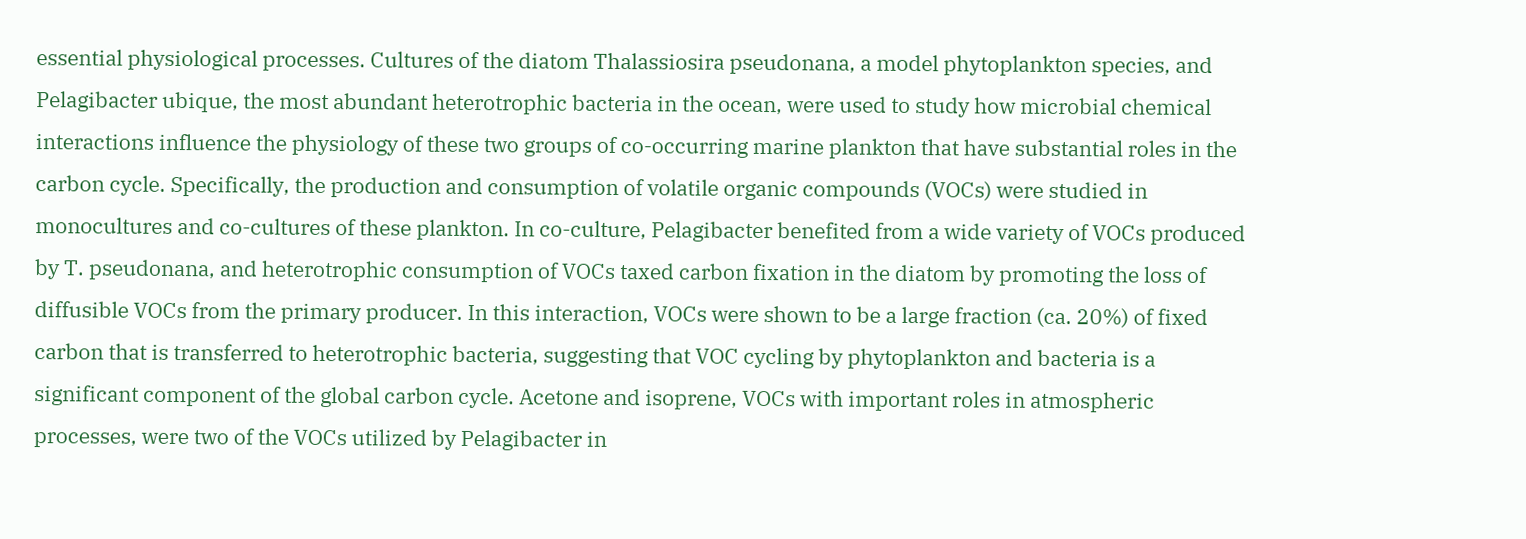essential physiological processes. Cultures of the diatom Thalassiosira pseudonana, a model phytoplankton species, and Pelagibacter ubique, the most abundant heterotrophic bacteria in the ocean, were used to study how microbial chemical interactions influence the physiology of these two groups of co-occurring marine plankton that have substantial roles in the carbon cycle. Specifically, the production and consumption of volatile organic compounds (VOCs) were studied in monocultures and co-cultures of these plankton. In co-culture, Pelagibacter benefited from a wide variety of VOCs produced by T. pseudonana, and heterotrophic consumption of VOCs taxed carbon fixation in the diatom by promoting the loss of diffusible VOCs from the primary producer. In this interaction, VOCs were shown to be a large fraction (ca. 20%) of fixed carbon that is transferred to heterotrophic bacteria, suggesting that VOC cycling by phytoplankton and bacteria is a significant component of the global carbon cycle. Acetone and isoprene, VOCs with important roles in atmospheric processes, were two of the VOCs utilized by Pelagibacter in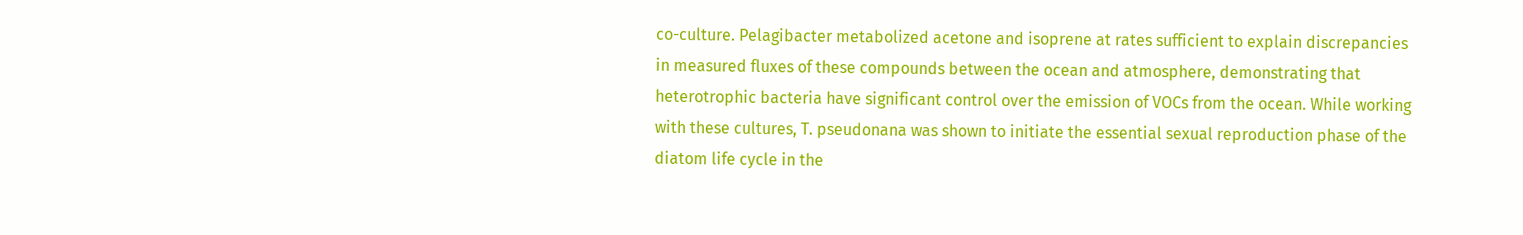co-culture. Pelagibacter metabolized acetone and isoprene at rates sufficient to explain discrepancies in measured fluxes of these compounds between the ocean and atmosphere, demonstrating that heterotrophic bacteria have significant control over the emission of VOCs from the ocean. While working with these cultures, T. pseudonana was shown to initiate the essential sexual reproduction phase of the diatom life cycle in the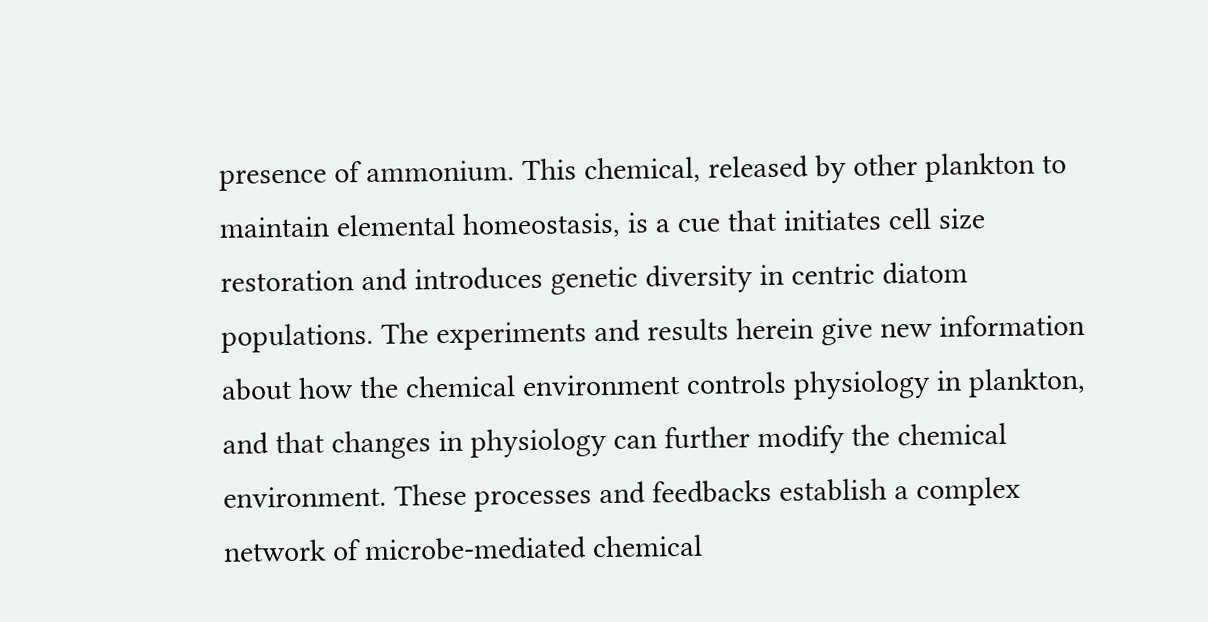presence of ammonium. This chemical, released by other plankton to maintain elemental homeostasis, is a cue that initiates cell size restoration and introduces genetic diversity in centric diatom populations. The experiments and results herein give new information about how the chemical environment controls physiology in plankton, and that changes in physiology can further modify the chemical environment. These processes and feedbacks establish a complex network of microbe-mediated chemical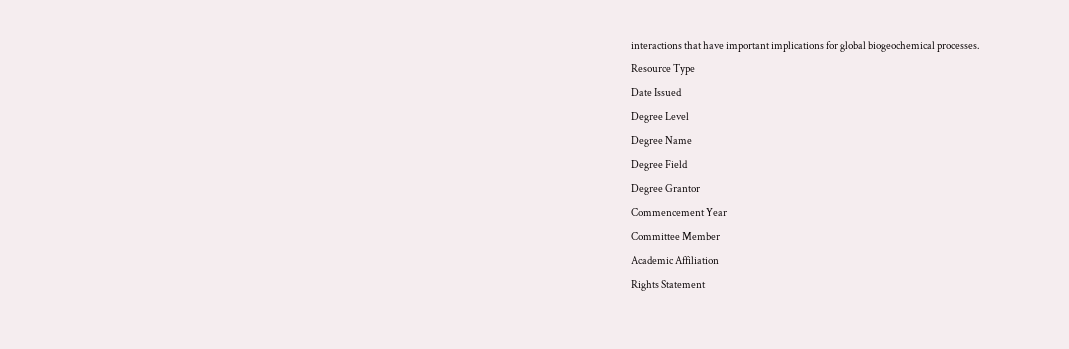interactions that have important implications for global biogeochemical processes.
Resource Type
Date Issued
Degree Level
Degree Name
Degree Field
Degree Grantor
Commencement Year
Committee Member
Academic Affiliation
Rights Statement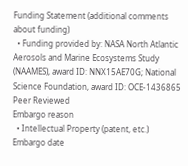Funding Statement (additional comments about funding)
  • Funding provided by: NASA North Atlantic Aerosols and Marine Ecosystems Study (NAAMES), award ID: NNX15AE70G; National Science Foundation, award ID: OCE-1436865
Peer Reviewed
Embargo reason
  • Intellectual Property (patent, etc.)
Embargo date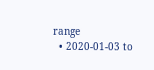range
  • 2020-01-03 to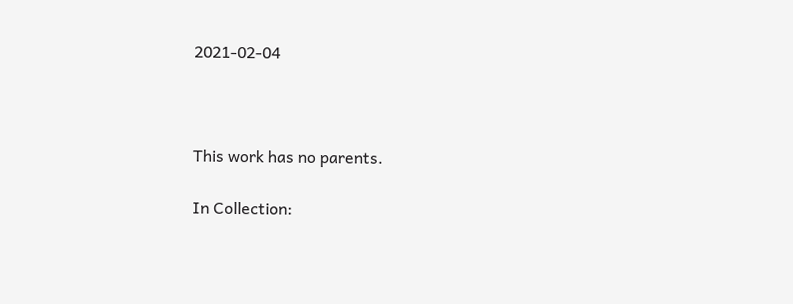2021-02-04



This work has no parents.

In Collection: